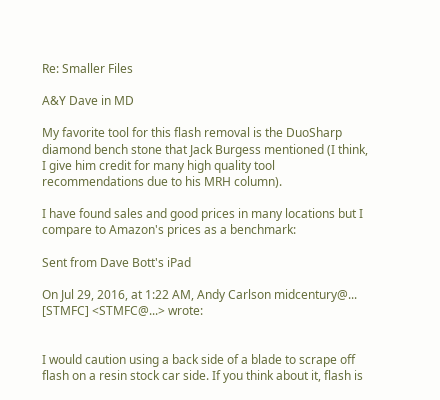Re: Smaller Files

A&Y Dave in MD

My favorite tool for this flash removal is the DuoSharp diamond bench stone that Jack Burgess mentioned (I think, I give him credit for many high quality tool recommendations due to his MRH column).

I have found sales and good prices in many locations but I compare to Amazon's prices as a benchmark:

Sent from Dave Bott's iPad

On Jul 29, 2016, at 1:22 AM, Andy Carlson midcentury@... [STMFC] <STMFC@...> wrote:


I would caution using a back side of a blade to scrape off flash on a resin stock car side. If you think about it, flash is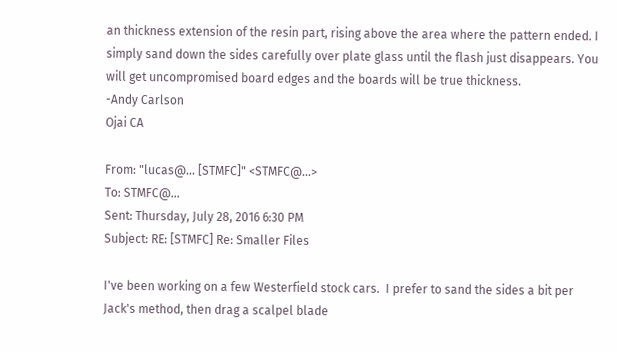an thickness extension of the resin part, rising above the area where the pattern ended. I simply sand down the sides carefully over plate glass until the flash just disappears. You will get uncompromised board edges and the boards will be true thickness.
-Andy Carlson
Ojai CA

From: "lucas@... [STMFC]" <STMFC@...>
To: STMFC@...
Sent: Thursday, July 28, 2016 6:30 PM
Subject: RE: [STMFC] Re: Smaller Files

I've been working on a few Westerfield stock cars.  I prefer to sand the sides a bit per Jack's method, then drag a scalpel blade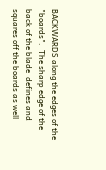BACKWARDS along the edges of the "boards".  The sharp edge of the back of the blade  defines and squares off the boards as well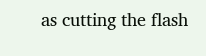as cutting the flash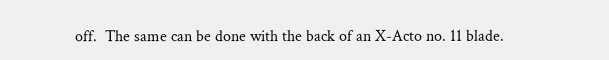off.  The same can be done with the back of an X-Acto no. 11 blade.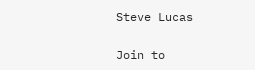Steve Lucas

Join to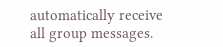automatically receive all group messages.